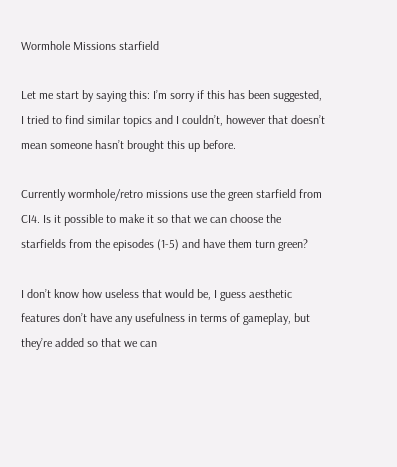Wormhole Missions starfield

Let me start by saying this: I’m sorry if this has been suggested, I tried to find similar topics and I couldn’t, however that doesn’t mean someone hasn’t brought this up before.

Currently wormhole/retro missions use the green starfield from CI4. Is it possible to make it so that we can choose the starfields from the episodes (1-5) and have them turn green?

I don’t know how useless that would be, I guess aesthetic features don’t have any usefulness in terms of gameplay, but they’re added so that we can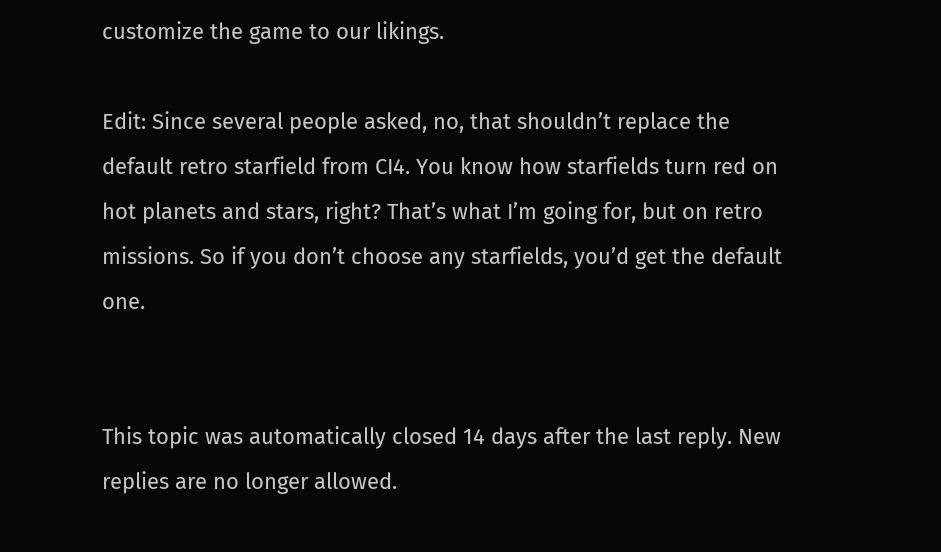customize the game to our likings.

Edit: Since several people asked, no, that shouldn’t replace the default retro starfield from CI4. You know how starfields turn red on hot planets and stars, right? That’s what I’m going for, but on retro missions. So if you don’t choose any starfields, you’d get the default one.


This topic was automatically closed 14 days after the last reply. New replies are no longer allowed.